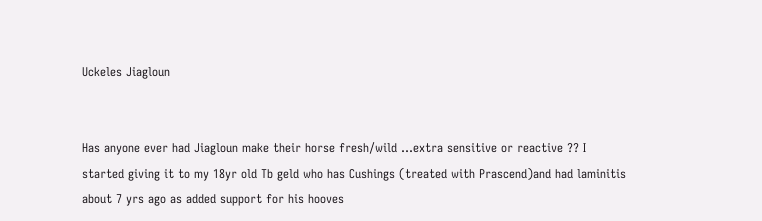Uckeles Jiagloun


Has anyone ever had Jiagloun make their horse fresh/wild ...extra sensitive or reactive ?? I started giving it to my 18yr old Tb geld who has Cushings (treated with Prascend)and had laminitis about 7 yrs ago as added support for his hooves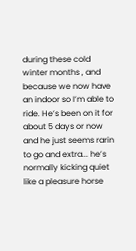during these cold winter months , and because we now have an indoor so I’m able to ride. He’s been on it for about 5 days or now and he just seems rarin to go and extra... he’s normally kicking quiet like a pleasure horse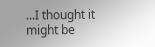...I thought it might be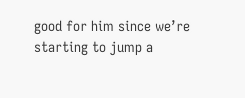good for him since we’re starting to jump a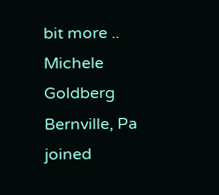bit more ..
Michele Goldberg
Bernville, Pa
joined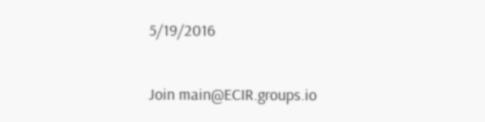5/19/2016

Join main@ECIR.groups.io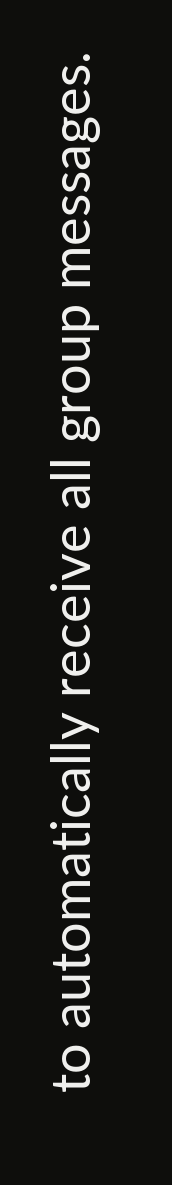to automatically receive all group messages.